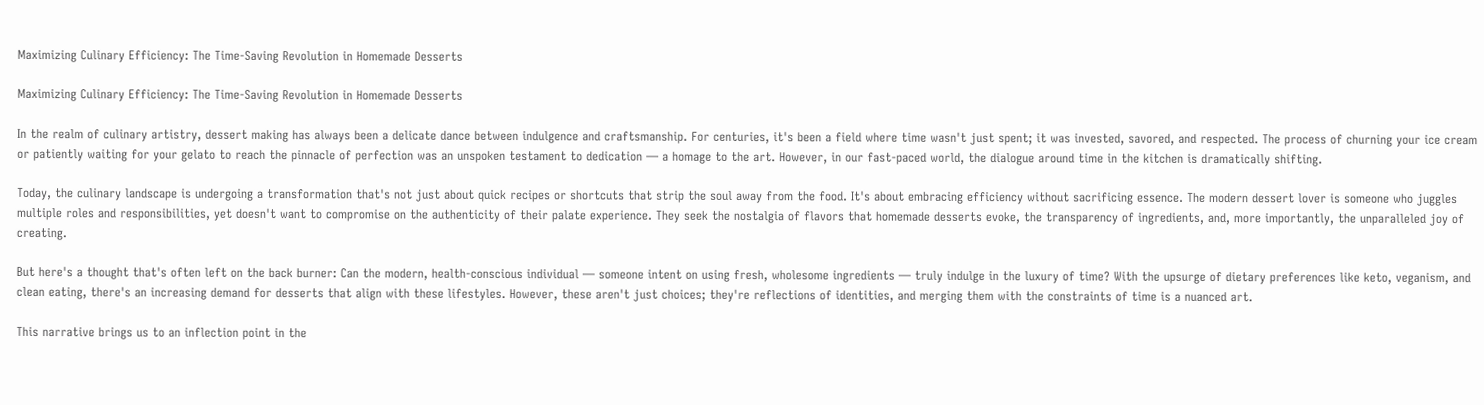Maximizing Culinary Efficiency: The Time-Saving Revolution in Homemade Desserts

Maximizing Culinary Efficiency: The Time-Saving Revolution in Homemade Desserts

In the realm of culinary artistry, dessert making has always been a delicate dance between indulgence and craftsmanship. For centuries, it's been a field where time wasn't just spent; it was invested, savored, and respected. The process of churning your ice cream or patiently waiting for your gelato to reach the pinnacle of perfection was an unspoken testament to dedication — a homage to the art. However, in our fast-paced world, the dialogue around time in the kitchen is dramatically shifting.

Today, the culinary landscape is undergoing a transformation that's not just about quick recipes or shortcuts that strip the soul away from the food. It's about embracing efficiency without sacrificing essence. The modern dessert lover is someone who juggles multiple roles and responsibilities, yet doesn't want to compromise on the authenticity of their palate experience. They seek the nostalgia of flavors that homemade desserts evoke, the transparency of ingredients, and, more importantly, the unparalleled joy of creating.

But here's a thought that's often left on the back burner: Can the modern, health-conscious individual — someone intent on using fresh, wholesome ingredients — truly indulge in the luxury of time? With the upsurge of dietary preferences like keto, veganism, and clean eating, there's an increasing demand for desserts that align with these lifestyles. However, these aren't just choices; they're reflections of identities, and merging them with the constraints of time is a nuanced art.

This narrative brings us to an inflection point in the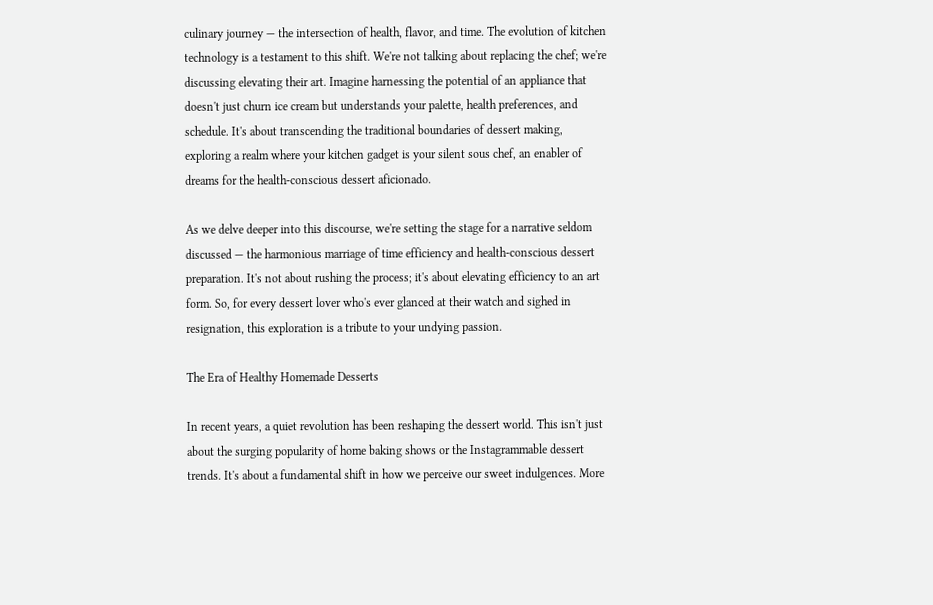culinary journey — the intersection of health, flavor, and time. The evolution of kitchen technology is a testament to this shift. We're not talking about replacing the chef; we're discussing elevating their art. Imagine harnessing the potential of an appliance that doesn't just churn ice cream but understands your palette, health preferences, and schedule. It's about transcending the traditional boundaries of dessert making, exploring a realm where your kitchen gadget is your silent sous chef, an enabler of dreams for the health-conscious dessert aficionado.

As we delve deeper into this discourse, we're setting the stage for a narrative seldom discussed — the harmonious marriage of time efficiency and health-conscious dessert preparation. It's not about rushing the process; it's about elevating efficiency to an art form. So, for every dessert lover who's ever glanced at their watch and sighed in resignation, this exploration is a tribute to your undying passion.

The Era of Healthy Homemade Desserts

In recent years, a quiet revolution has been reshaping the dessert world. This isn't just about the surging popularity of home baking shows or the Instagrammable dessert trends. It's about a fundamental shift in how we perceive our sweet indulgences. More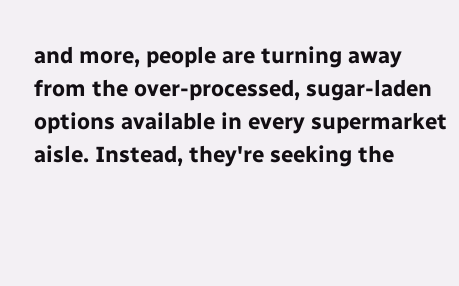and more, people are turning away from the over-processed, sugar-laden options available in every supermarket aisle. Instead, they're seeking the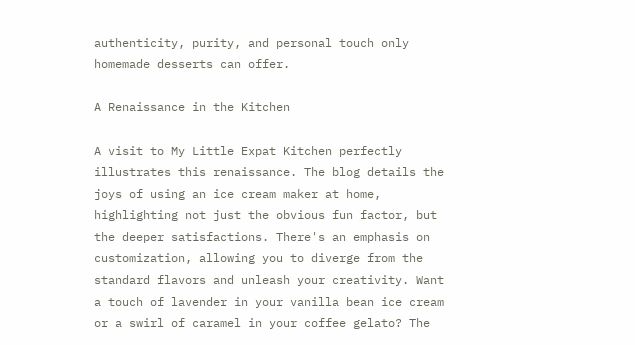authenticity, purity, and personal touch only homemade desserts can offer.

A Renaissance in the Kitchen

A visit to My Little Expat Kitchen perfectly illustrates this renaissance. The blog details the joys of using an ice cream maker at home, highlighting not just the obvious fun factor, but the deeper satisfactions. There's an emphasis on customization, allowing you to diverge from the standard flavors and unleash your creativity. Want a touch of lavender in your vanilla bean ice cream or a swirl of caramel in your coffee gelato? The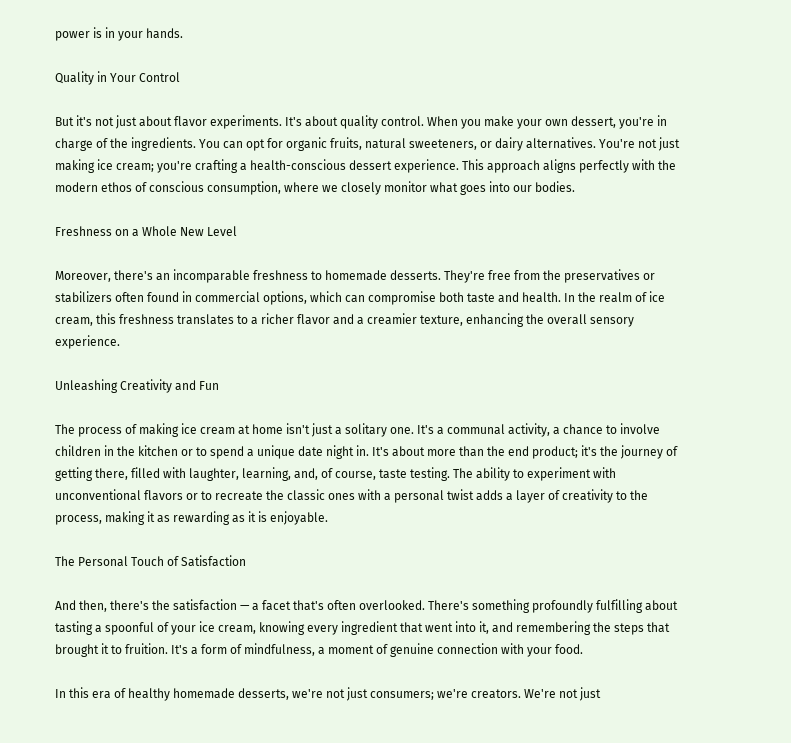power is in your hands.

Quality in Your Control

But it's not just about flavor experiments. It's about quality control. When you make your own dessert, you're in charge of the ingredients. You can opt for organic fruits, natural sweeteners, or dairy alternatives. You're not just making ice cream; you're crafting a health-conscious dessert experience. This approach aligns perfectly with the modern ethos of conscious consumption, where we closely monitor what goes into our bodies.

Freshness on a Whole New Level

Moreover, there's an incomparable freshness to homemade desserts. They're free from the preservatives or stabilizers often found in commercial options, which can compromise both taste and health. In the realm of ice cream, this freshness translates to a richer flavor and a creamier texture, enhancing the overall sensory experience.

Unleashing Creativity and Fun

The process of making ice cream at home isn't just a solitary one. It's a communal activity, a chance to involve children in the kitchen or to spend a unique date night in. It's about more than the end product; it's the journey of getting there, filled with laughter, learning, and, of course, taste testing. The ability to experiment with unconventional flavors or to recreate the classic ones with a personal twist adds a layer of creativity to the process, making it as rewarding as it is enjoyable.

The Personal Touch of Satisfaction

And then, there's the satisfaction — a facet that's often overlooked. There's something profoundly fulfilling about tasting a spoonful of your ice cream, knowing every ingredient that went into it, and remembering the steps that brought it to fruition. It's a form of mindfulness, a moment of genuine connection with your food.

In this era of healthy homemade desserts, we're not just consumers; we're creators. We're not just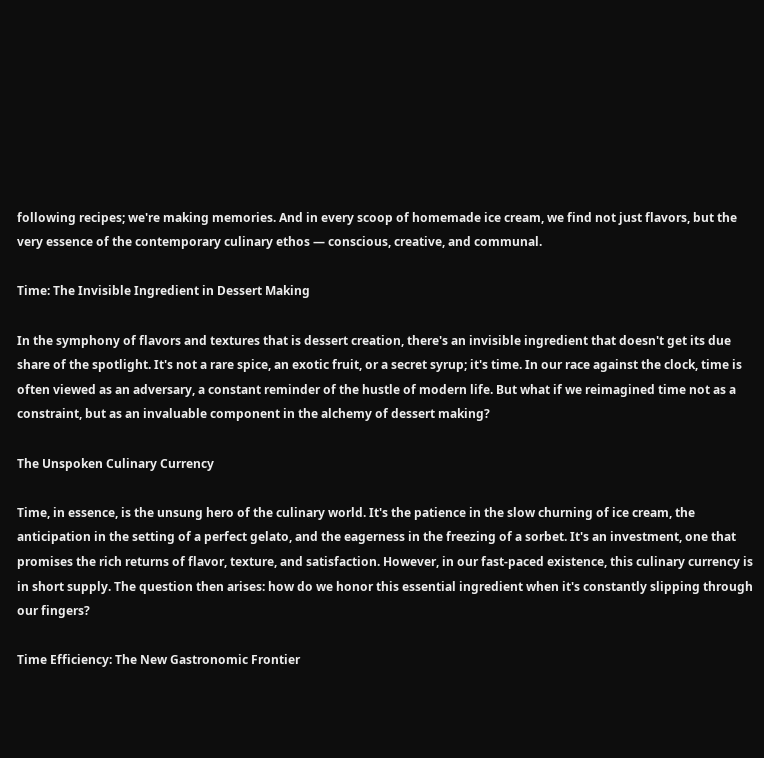following recipes; we're making memories. And in every scoop of homemade ice cream, we find not just flavors, but the very essence of the contemporary culinary ethos — conscious, creative, and communal.

Time: The Invisible Ingredient in Dessert Making

In the symphony of flavors and textures that is dessert creation, there's an invisible ingredient that doesn't get its due share of the spotlight. It's not a rare spice, an exotic fruit, or a secret syrup; it's time. In our race against the clock, time is often viewed as an adversary, a constant reminder of the hustle of modern life. But what if we reimagined time not as a constraint, but as an invaluable component in the alchemy of dessert making?

The Unspoken Culinary Currency

Time, in essence, is the unsung hero of the culinary world. It's the patience in the slow churning of ice cream, the anticipation in the setting of a perfect gelato, and the eagerness in the freezing of a sorbet. It's an investment, one that promises the rich returns of flavor, texture, and satisfaction. However, in our fast-paced existence, this culinary currency is in short supply. The question then arises: how do we honor this essential ingredient when it's constantly slipping through our fingers?

Time Efficiency: The New Gastronomic Frontier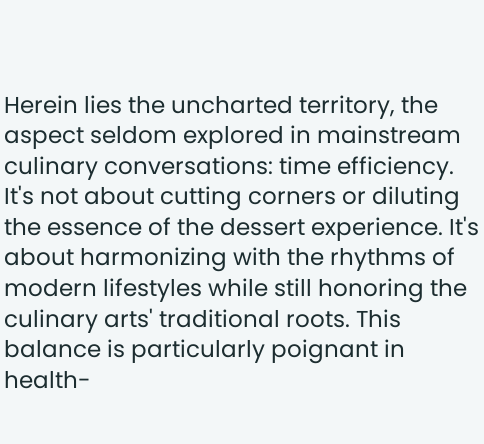Herein lies the uncharted territory, the aspect seldom explored in mainstream culinary conversations: time efficiency. It's not about cutting corners or diluting the essence of the dessert experience. It's about harmonizing with the rhythms of modern lifestyles while still honoring the culinary arts' traditional roots. This balance is particularly poignant in health-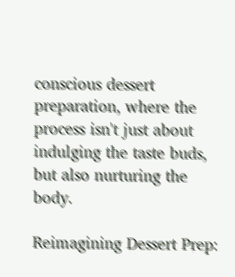conscious dessert preparation, where the process isn't just about indulging the taste buds, but also nurturing the body.

Reimagining Dessert Prep: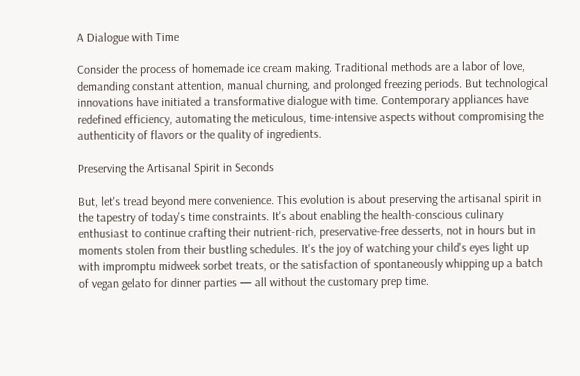A Dialogue with Time

Consider the process of homemade ice cream making. Traditional methods are a labor of love, demanding constant attention, manual churning, and prolonged freezing periods. But technological innovations have initiated a transformative dialogue with time. Contemporary appliances have redefined efficiency, automating the meticulous, time-intensive aspects without compromising the authenticity of flavors or the quality of ingredients.

Preserving the Artisanal Spirit in Seconds

But, let's tread beyond mere convenience. This evolution is about preserving the artisanal spirit in the tapestry of today's time constraints. It's about enabling the health-conscious culinary enthusiast to continue crafting their nutrient-rich, preservative-free desserts, not in hours but in moments stolen from their bustling schedules. It's the joy of watching your child's eyes light up with impromptu midweek sorbet treats, or the satisfaction of spontaneously whipping up a batch of vegan gelato for dinner parties — all without the customary prep time.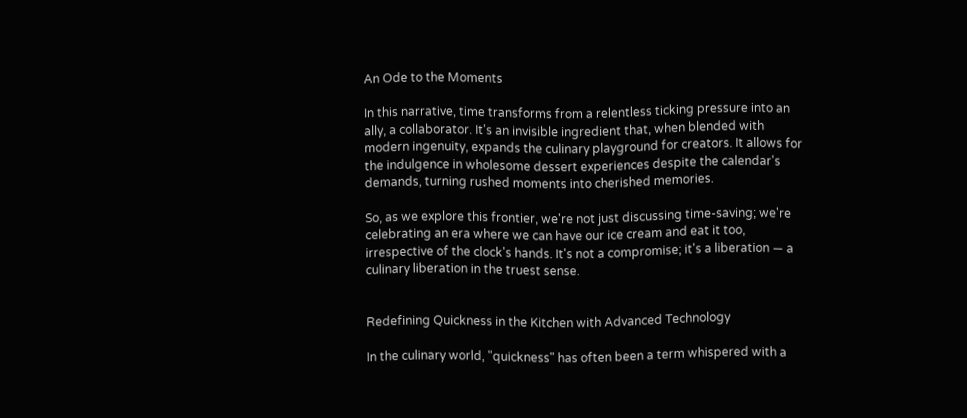An Ode to the Moments

In this narrative, time transforms from a relentless ticking pressure into an ally, a collaborator. It's an invisible ingredient that, when blended with modern ingenuity, expands the culinary playground for creators. It allows for the indulgence in wholesome dessert experiences despite the calendar's demands, turning rushed moments into cherished memories.

So, as we explore this frontier, we're not just discussing time-saving; we're celebrating an era where we can have our ice cream and eat it too, irrespective of the clock's hands. It's not a compromise; it's a liberation — a culinary liberation in the truest sense.


Redefining Quickness in the Kitchen with Advanced Technology

In the culinary world, "quickness" has often been a term whispered with a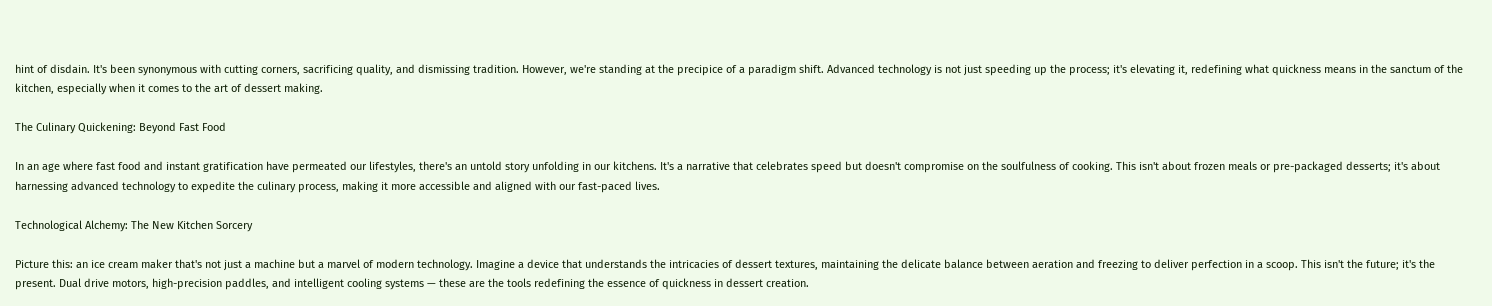hint of disdain. It's been synonymous with cutting corners, sacrificing quality, and dismissing tradition. However, we're standing at the precipice of a paradigm shift. Advanced technology is not just speeding up the process; it's elevating it, redefining what quickness means in the sanctum of the kitchen, especially when it comes to the art of dessert making.

The Culinary Quickening: Beyond Fast Food

In an age where fast food and instant gratification have permeated our lifestyles, there's an untold story unfolding in our kitchens. It's a narrative that celebrates speed but doesn't compromise on the soulfulness of cooking. This isn't about frozen meals or pre-packaged desserts; it's about harnessing advanced technology to expedite the culinary process, making it more accessible and aligned with our fast-paced lives.

Technological Alchemy: The New Kitchen Sorcery

Picture this: an ice cream maker that's not just a machine but a marvel of modern technology. Imagine a device that understands the intricacies of dessert textures, maintaining the delicate balance between aeration and freezing to deliver perfection in a scoop. This isn't the future; it's the present. Dual drive motors, high-precision paddles, and intelligent cooling systems — these are the tools redefining the essence of quickness in dessert creation.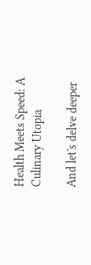Health Meets Speed: A Culinary Utopia

And let's delve deeper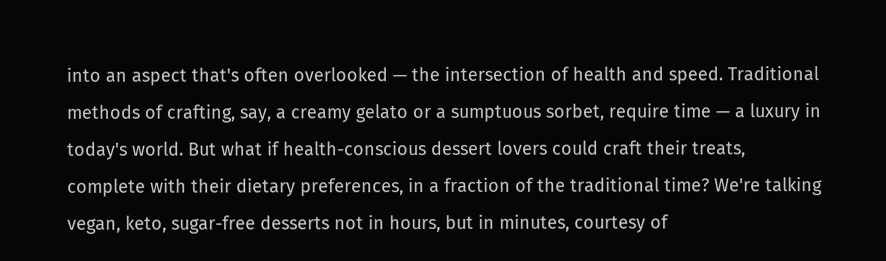into an aspect that's often overlooked — the intersection of health and speed. Traditional methods of crafting, say, a creamy gelato or a sumptuous sorbet, require time — a luxury in today's world. But what if health-conscious dessert lovers could craft their treats, complete with their dietary preferences, in a fraction of the traditional time? We're talking vegan, keto, sugar-free desserts not in hours, but in minutes, courtesy of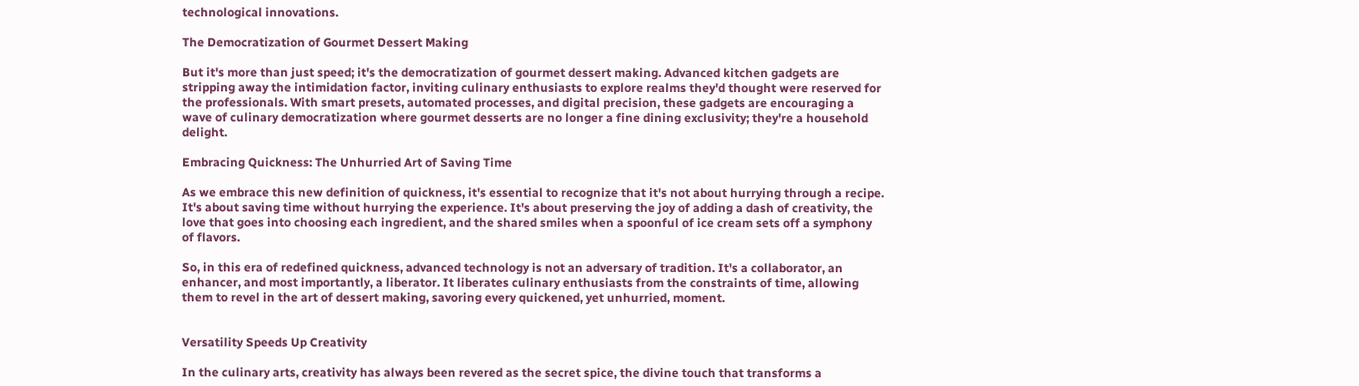technological innovations.

The Democratization of Gourmet Dessert Making

But it's more than just speed; it's the democratization of gourmet dessert making. Advanced kitchen gadgets are stripping away the intimidation factor, inviting culinary enthusiasts to explore realms they'd thought were reserved for the professionals. With smart presets, automated processes, and digital precision, these gadgets are encouraging a wave of culinary democratization where gourmet desserts are no longer a fine dining exclusivity; they're a household delight.

Embracing Quickness: The Unhurried Art of Saving Time

As we embrace this new definition of quickness, it's essential to recognize that it's not about hurrying through a recipe. It's about saving time without hurrying the experience. It's about preserving the joy of adding a dash of creativity, the love that goes into choosing each ingredient, and the shared smiles when a spoonful of ice cream sets off a symphony of flavors.

So, in this era of redefined quickness, advanced technology is not an adversary of tradition. It's a collaborator, an enhancer, and most importantly, a liberator. It liberates culinary enthusiasts from the constraints of time, allowing them to revel in the art of dessert making, savoring every quickened, yet unhurried, moment.


Versatility Speeds Up Creativity

In the culinary arts, creativity has always been revered as the secret spice, the divine touch that transforms a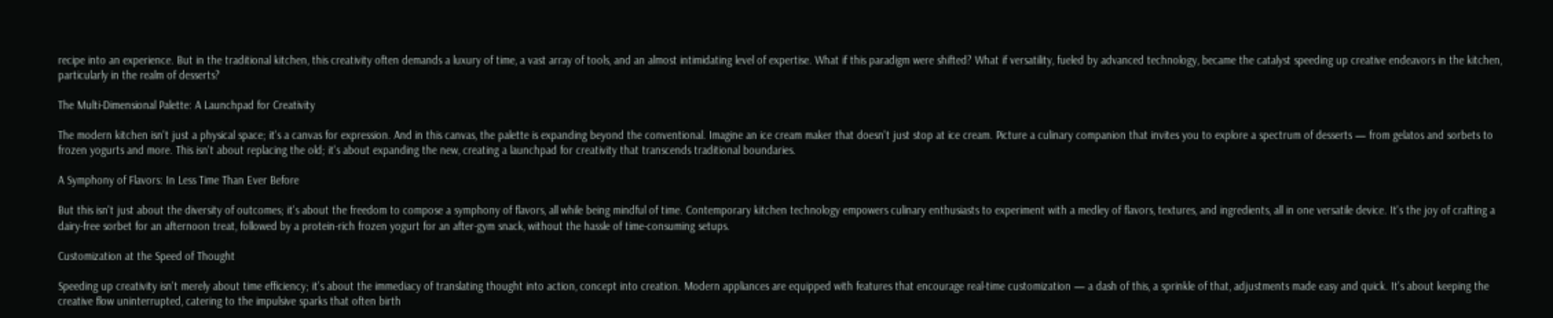recipe into an experience. But in the traditional kitchen, this creativity often demands a luxury of time, a vast array of tools, and an almost intimidating level of expertise. What if this paradigm were shifted? What if versatility, fueled by advanced technology, became the catalyst speeding up creative endeavors in the kitchen, particularly in the realm of desserts?

The Multi-Dimensional Palette: A Launchpad for Creativity

The modern kitchen isn't just a physical space; it's a canvas for expression. And in this canvas, the palette is expanding beyond the conventional. Imagine an ice cream maker that doesn't just stop at ice cream. Picture a culinary companion that invites you to explore a spectrum of desserts — from gelatos and sorbets to frozen yogurts and more. This isn't about replacing the old; it's about expanding the new, creating a launchpad for creativity that transcends traditional boundaries.

A Symphony of Flavors: In Less Time Than Ever Before

But this isn't just about the diversity of outcomes; it's about the freedom to compose a symphony of flavors, all while being mindful of time. Contemporary kitchen technology empowers culinary enthusiasts to experiment with a medley of flavors, textures, and ingredients, all in one versatile device. It's the joy of crafting a dairy-free sorbet for an afternoon treat, followed by a protein-rich frozen yogurt for an after-gym snack, without the hassle of time-consuming setups.

Customization at the Speed of Thought

Speeding up creativity isn't merely about time efficiency; it's about the immediacy of translating thought into action, concept into creation. Modern appliances are equipped with features that encourage real-time customization — a dash of this, a sprinkle of that, adjustments made easy and quick. It's about keeping the creative flow uninterrupted, catering to the impulsive sparks that often birth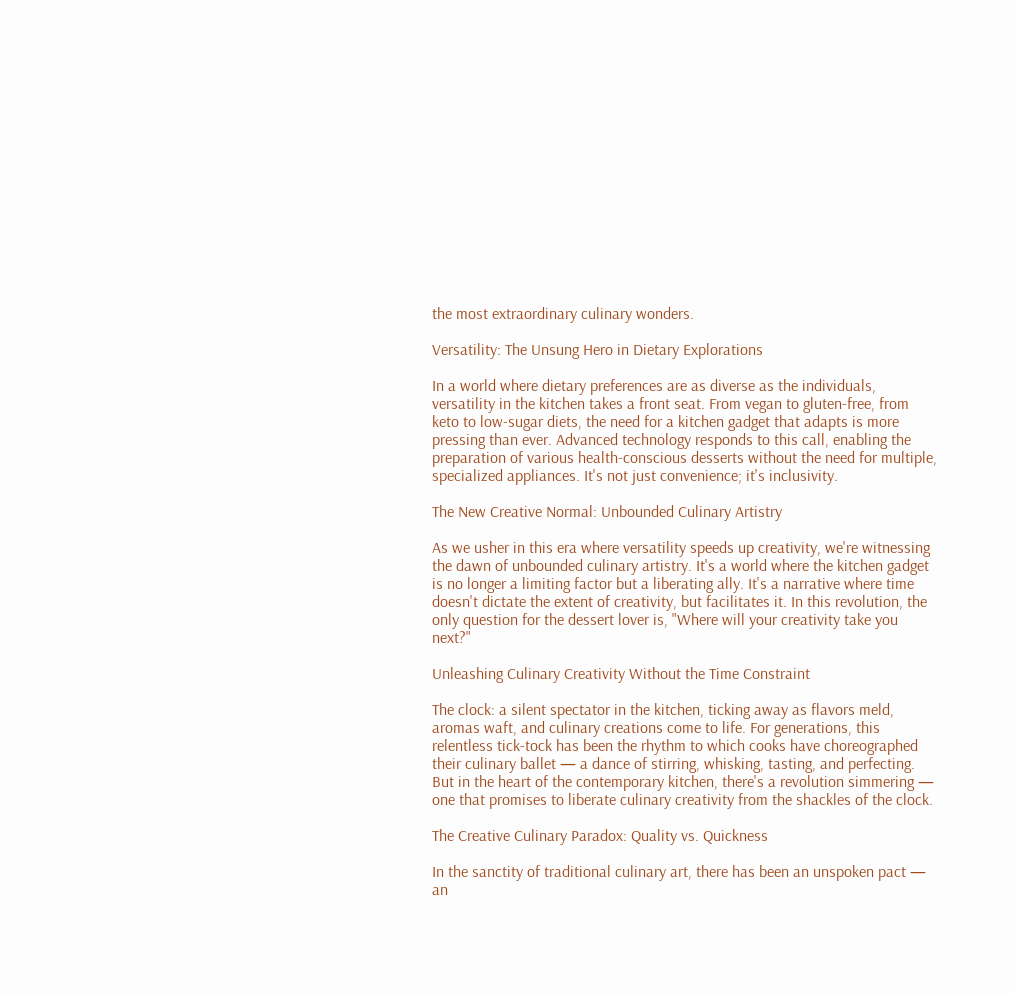the most extraordinary culinary wonders.

Versatility: The Unsung Hero in Dietary Explorations

In a world where dietary preferences are as diverse as the individuals, versatility in the kitchen takes a front seat. From vegan to gluten-free, from keto to low-sugar diets, the need for a kitchen gadget that adapts is more pressing than ever. Advanced technology responds to this call, enabling the preparation of various health-conscious desserts without the need for multiple, specialized appliances. It's not just convenience; it's inclusivity.

The New Creative Normal: Unbounded Culinary Artistry

As we usher in this era where versatility speeds up creativity, we're witnessing the dawn of unbounded culinary artistry. It's a world where the kitchen gadget is no longer a limiting factor but a liberating ally. It's a narrative where time doesn't dictate the extent of creativity, but facilitates it. In this revolution, the only question for the dessert lover is, "Where will your creativity take you next?"

Unleashing Culinary Creativity Without the Time Constraint

The clock: a silent spectator in the kitchen, ticking away as flavors meld, aromas waft, and culinary creations come to life. For generations, this relentless tick-tock has been the rhythm to which cooks have choreographed their culinary ballet — a dance of stirring, whisking, tasting, and perfecting. But in the heart of the contemporary kitchen, there's a revolution simmering — one that promises to liberate culinary creativity from the shackles of the clock.

The Creative Culinary Paradox: Quality vs. Quickness

In the sanctity of traditional culinary art, there has been an unspoken pact — an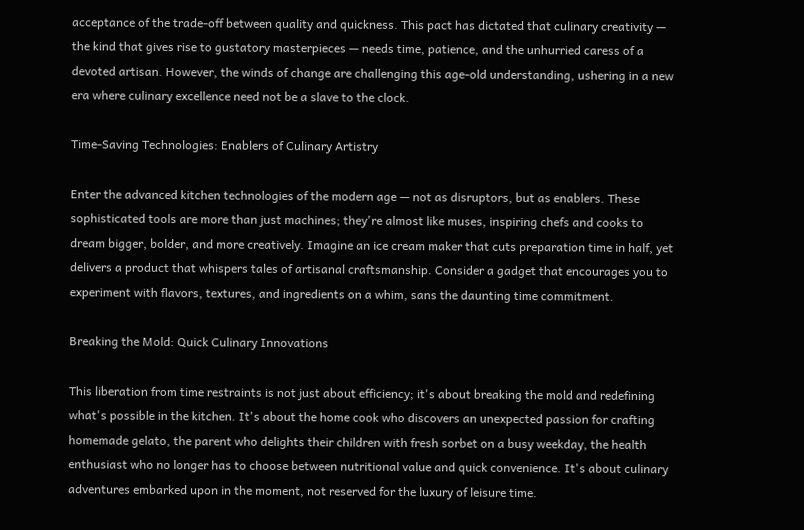acceptance of the trade-off between quality and quickness. This pact has dictated that culinary creativity — the kind that gives rise to gustatory masterpieces — needs time, patience, and the unhurried caress of a devoted artisan. However, the winds of change are challenging this age-old understanding, ushering in a new era where culinary excellence need not be a slave to the clock.

Time-Saving Technologies: Enablers of Culinary Artistry

Enter the advanced kitchen technologies of the modern age — not as disruptors, but as enablers. These sophisticated tools are more than just machines; they're almost like muses, inspiring chefs and cooks to dream bigger, bolder, and more creatively. Imagine an ice cream maker that cuts preparation time in half, yet delivers a product that whispers tales of artisanal craftsmanship. Consider a gadget that encourages you to experiment with flavors, textures, and ingredients on a whim, sans the daunting time commitment.

Breaking the Mold: Quick Culinary Innovations

This liberation from time restraints is not just about efficiency; it's about breaking the mold and redefining what's possible in the kitchen. It's about the home cook who discovers an unexpected passion for crafting homemade gelato, the parent who delights their children with fresh sorbet on a busy weekday, the health enthusiast who no longer has to choose between nutritional value and quick convenience. It's about culinary adventures embarked upon in the moment, not reserved for the luxury of leisure time.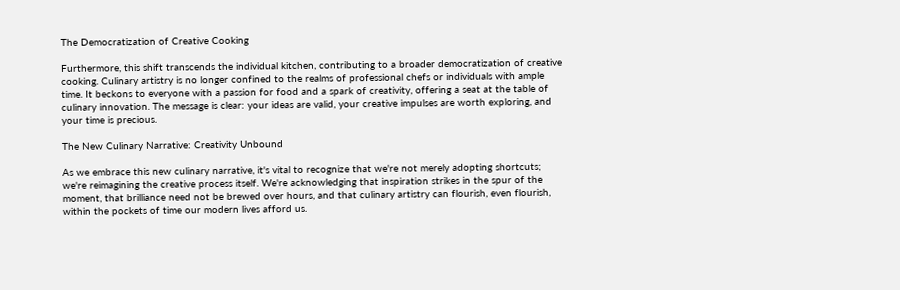The Democratization of Creative Cooking

Furthermore, this shift transcends the individual kitchen, contributing to a broader democratization of creative cooking. Culinary artistry is no longer confined to the realms of professional chefs or individuals with ample time. It beckons to everyone with a passion for food and a spark of creativity, offering a seat at the table of culinary innovation. The message is clear: your ideas are valid, your creative impulses are worth exploring, and your time is precious.

The New Culinary Narrative: Creativity Unbound

As we embrace this new culinary narrative, it's vital to recognize that we're not merely adopting shortcuts; we're reimagining the creative process itself. We're acknowledging that inspiration strikes in the spur of the moment, that brilliance need not be brewed over hours, and that culinary artistry can flourish, even flourish, within the pockets of time our modern lives afford us.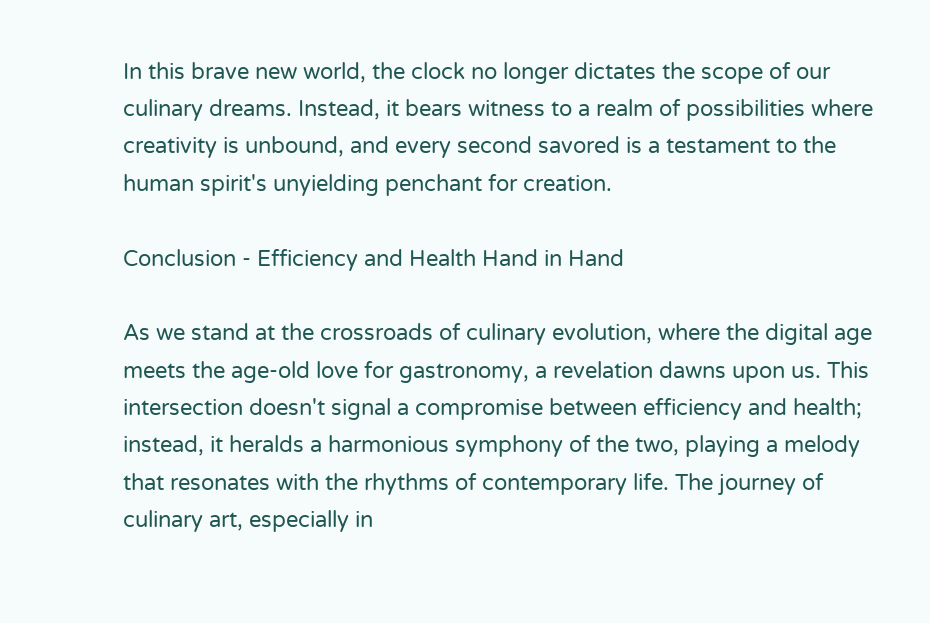In this brave new world, the clock no longer dictates the scope of our culinary dreams. Instead, it bears witness to a realm of possibilities where creativity is unbound, and every second savored is a testament to the human spirit's unyielding penchant for creation.

Conclusion - Efficiency and Health Hand in Hand

As we stand at the crossroads of culinary evolution, where the digital age meets the age-old love for gastronomy, a revelation dawns upon us. This intersection doesn't signal a compromise between efficiency and health; instead, it heralds a harmonious symphony of the two, playing a melody that resonates with the rhythms of contemporary life. The journey of culinary art, especially in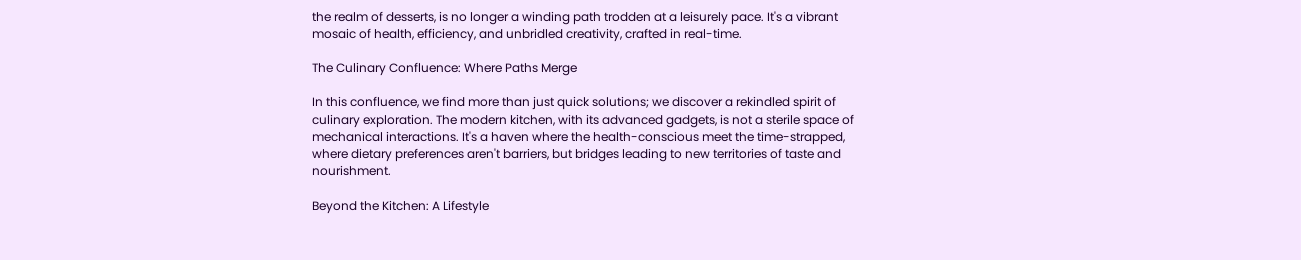the realm of desserts, is no longer a winding path trodden at a leisurely pace. It's a vibrant mosaic of health, efficiency, and unbridled creativity, crafted in real-time.

The Culinary Confluence: Where Paths Merge

In this confluence, we find more than just quick solutions; we discover a rekindled spirit of culinary exploration. The modern kitchen, with its advanced gadgets, is not a sterile space of mechanical interactions. It's a haven where the health-conscious meet the time-strapped, where dietary preferences aren't barriers, but bridges leading to new territories of taste and nourishment.

Beyond the Kitchen: A Lifestyle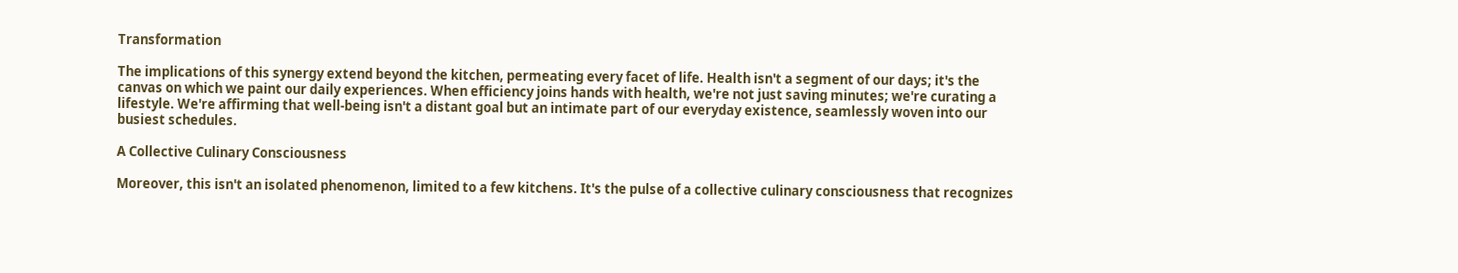Transformation

The implications of this synergy extend beyond the kitchen, permeating every facet of life. Health isn't a segment of our days; it's the canvas on which we paint our daily experiences. When efficiency joins hands with health, we're not just saving minutes; we're curating a lifestyle. We're affirming that well-being isn't a distant goal but an intimate part of our everyday existence, seamlessly woven into our busiest schedules.

A Collective Culinary Consciousness

Moreover, this isn't an isolated phenomenon, limited to a few kitchens. It's the pulse of a collective culinary consciousness that recognizes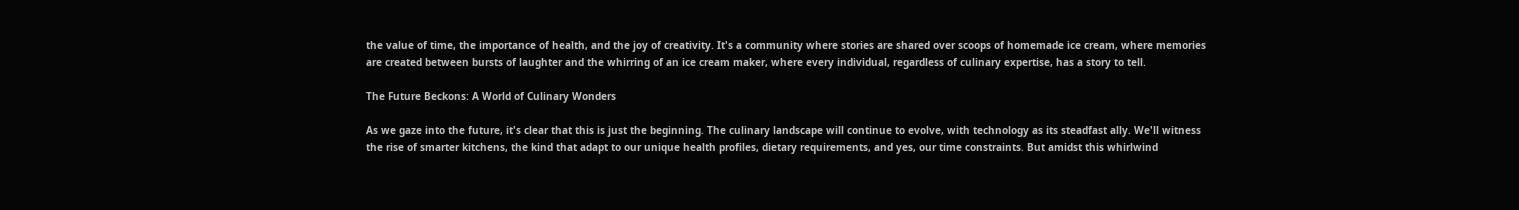the value of time, the importance of health, and the joy of creativity. It's a community where stories are shared over scoops of homemade ice cream, where memories are created between bursts of laughter and the whirring of an ice cream maker, where every individual, regardless of culinary expertise, has a story to tell.

The Future Beckons: A World of Culinary Wonders

As we gaze into the future, it's clear that this is just the beginning. The culinary landscape will continue to evolve, with technology as its steadfast ally. We'll witness the rise of smarter kitchens, the kind that adapt to our unique health profiles, dietary requirements, and yes, our time constraints. But amidst this whirlwind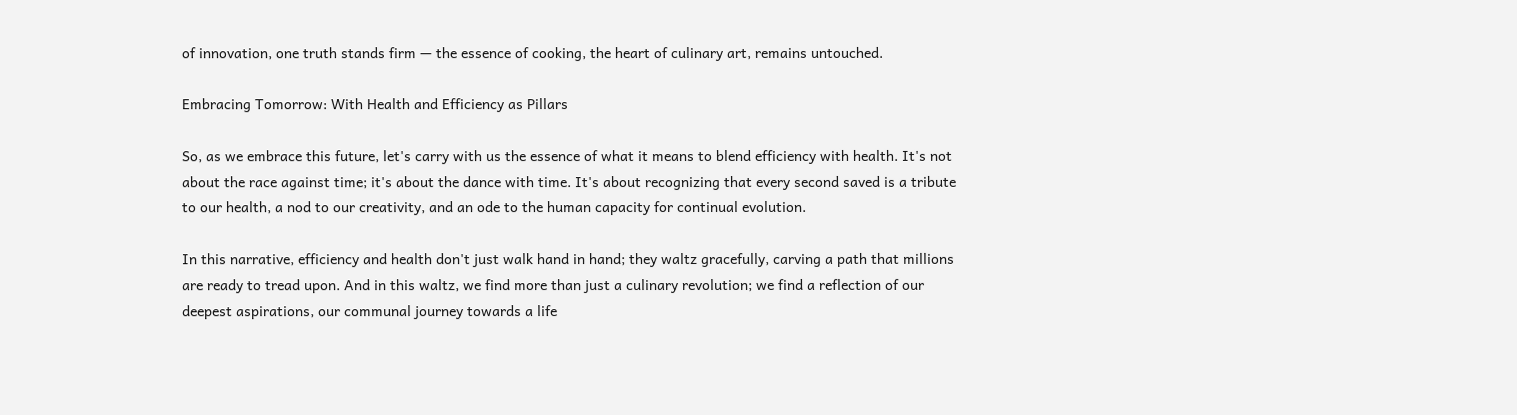of innovation, one truth stands firm — the essence of cooking, the heart of culinary art, remains untouched.

Embracing Tomorrow: With Health and Efficiency as Pillars

So, as we embrace this future, let's carry with us the essence of what it means to blend efficiency with health. It's not about the race against time; it's about the dance with time. It's about recognizing that every second saved is a tribute to our health, a nod to our creativity, and an ode to the human capacity for continual evolution.

In this narrative, efficiency and health don't just walk hand in hand; they waltz gracefully, carving a path that millions are ready to tread upon. And in this waltz, we find more than just a culinary revolution; we find a reflection of our deepest aspirations, our communal journey towards a life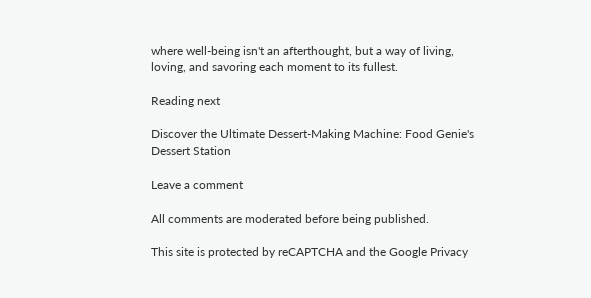where well-being isn't an afterthought, but a way of living, loving, and savoring each moment to its fullest.

Reading next

Discover the Ultimate Dessert-Making Machine: Food Genie's Dessert Station

Leave a comment

All comments are moderated before being published.

This site is protected by reCAPTCHA and the Google Privacy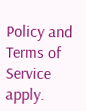Policy and Terms of Service apply.